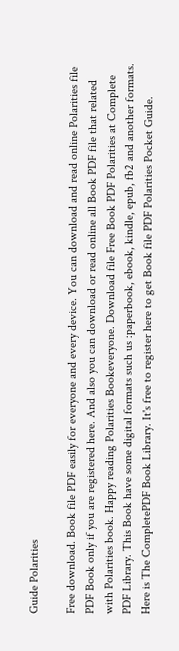Guide Polarities

Free download. Book file PDF easily for everyone and every device. You can download and read online Polarities file PDF Book only if you are registered here. And also you can download or read online all Book PDF file that related with Polarities book. Happy reading Polarities Bookeveryone. Download file Free Book PDF Polarities at Complete PDF Library. This Book have some digital formats such us :paperbook, ebook, kindle, epub, fb2 and another formats. Here is The CompletePDF Book Library. It's free to register here to get Book file PDF Polarities Pocket Guide.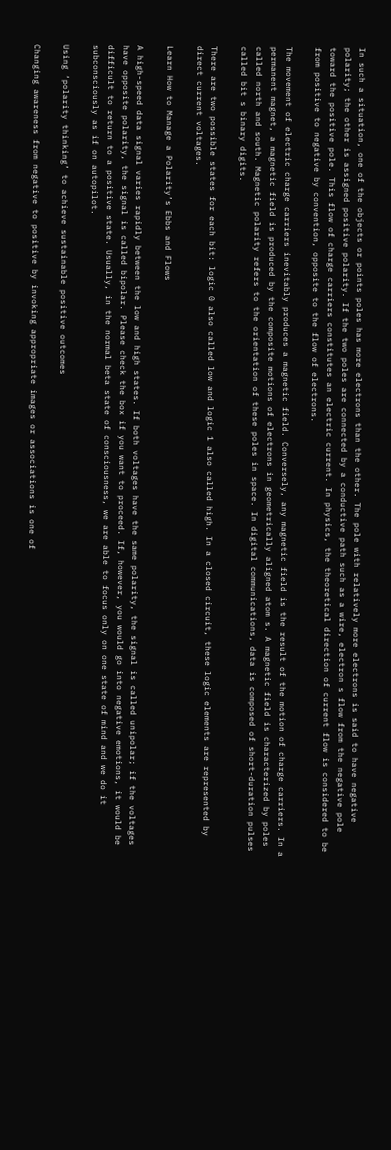In such a situation, one of the objects or points poles has more electrons than the other. The pole with relatively more electrons is said to have negative polarity; the other is assigned positive polarity. If the two poles are connected by a conductive path such as a wire, electron s flow from the negative pole toward the positive pole. This flow of charge carriers constitutes an electric current. In physics, the theoretical direction of current flow is considered to be from positive to negative by convention, opposite to the flow of electrons.

The movement of electric charge carriers inevitably produces a magnetic field. Conversely, any magnetic field is the result of the motion of charge carriers. In a permanent magnet, a magnetic field is produced by the composite motions of electrons in geometrically aligned atom s. A magnetic field is characterized by poles called north and south. Magnetic polarity refers to the orientation of these poles in space. In digital communications, data is composed of short-duration pulses called bit s binary digits.

There are two possible states for each bit: logic 0 also called low and logic 1 also called high. In a closed circuit, these logic elements are represented by direct current voltages.

Learn How to Manage a Polarity’s Ebbs and Flows

A high-speed data signal varies rapidly between the low and high states. If both voltages have the same polarity, the signal is called unipolar; if the voltages have opposite polarity, the signal is called bipolar. Please check the box if you want to proceed. If, however, you would go into negative emotions, it would be difficult to return to a positive state. Usually, in the normal beta state of consciousness, we are able to focus only on one state of mind and we do it subconsciously as if on autopilot.

Using ‘polarity thinking’ to achieve sustainable positive outcomes

Changing awareness from negative to positive by invoking appropriate images or associations is one of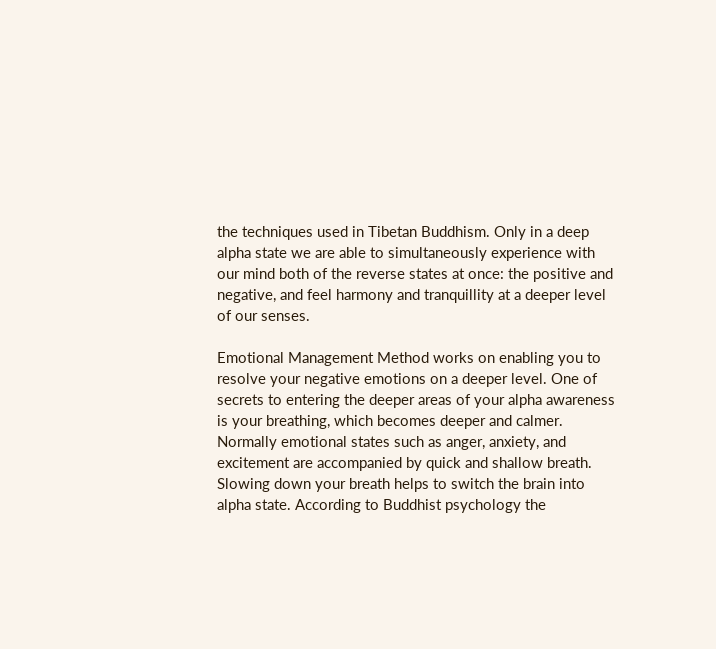the techniques used in Tibetan Buddhism. Only in a deep alpha state we are able to simultaneously experience with our mind both of the reverse states at once: the positive and negative, and feel harmony and tranquillity at a deeper level of our senses.

Emotional Management Method works on enabling you to resolve your negative emotions on a deeper level. One of secrets to entering the deeper areas of your alpha awareness is your breathing, which becomes deeper and calmer. Normally emotional states such as anger, anxiety, and excitement are accompanied by quick and shallow breath. Slowing down your breath helps to switch the brain into alpha state. According to Buddhist psychology the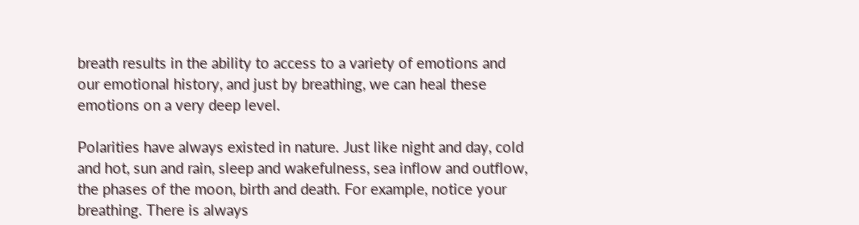breath results in the ability to access to a variety of emotions and our emotional history, and just by breathing, we can heal these emotions on a very deep level.

Polarities have always existed in nature. Just like night and day, cold and hot, sun and rain, sleep and wakefulness, sea inflow and outflow, the phases of the moon, birth and death. For example, notice your breathing. There is always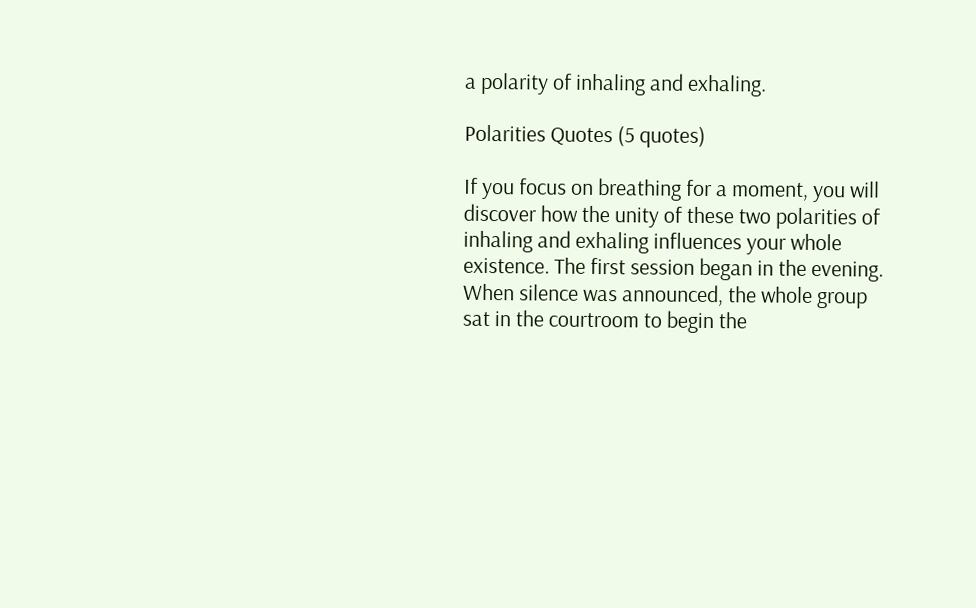a polarity of inhaling and exhaling.

Polarities Quotes (5 quotes)

If you focus on breathing for a moment, you will discover how the unity of these two polarities of inhaling and exhaling influences your whole existence. The first session began in the evening. When silence was announced, the whole group sat in the courtroom to begin the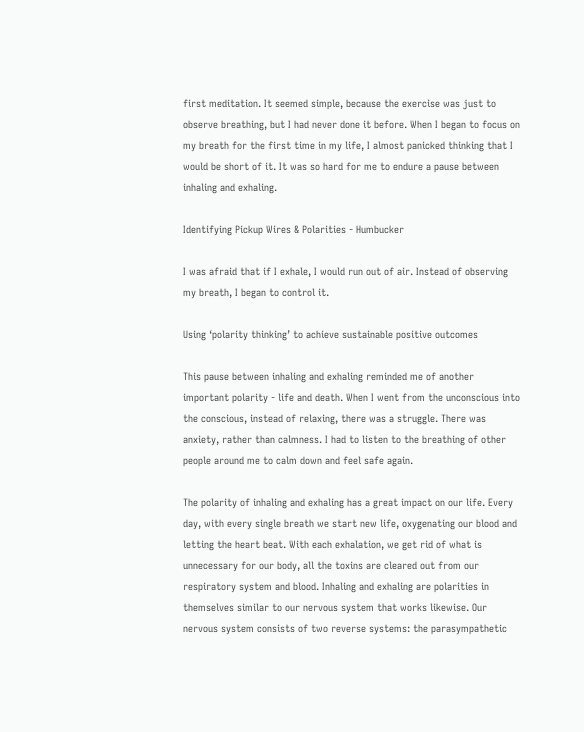first meditation. It seemed simple, because the exercise was just to observe breathing, but I had never done it before. When I began to focus on my breath for the first time in my life, I almost panicked thinking that I would be short of it. It was so hard for me to endure a pause between inhaling and exhaling.

Identifying Pickup Wires & Polarities - Humbucker

I was afraid that if I exhale, I would run out of air. Instead of observing my breath, I began to control it.

Using ‘polarity thinking’ to achieve sustainable positive outcomes

This pause between inhaling and exhaling reminded me of another important polarity - life and death. When I went from the unconscious into the conscious, instead of relaxing, there was a struggle. There was anxiety, rather than calmness. I had to listen to the breathing of other people around me to calm down and feel safe again.

The polarity of inhaling and exhaling has a great impact on our life. Every day, with every single breath we start new life, oxygenating our blood and letting the heart beat. With each exhalation, we get rid of what is unnecessary for our body, all the toxins are cleared out from our respiratory system and blood. Inhaling and exhaling are polarities in themselves similar to our nervous system that works likewise. Our nervous system consists of two reverse systems: the parasympathetic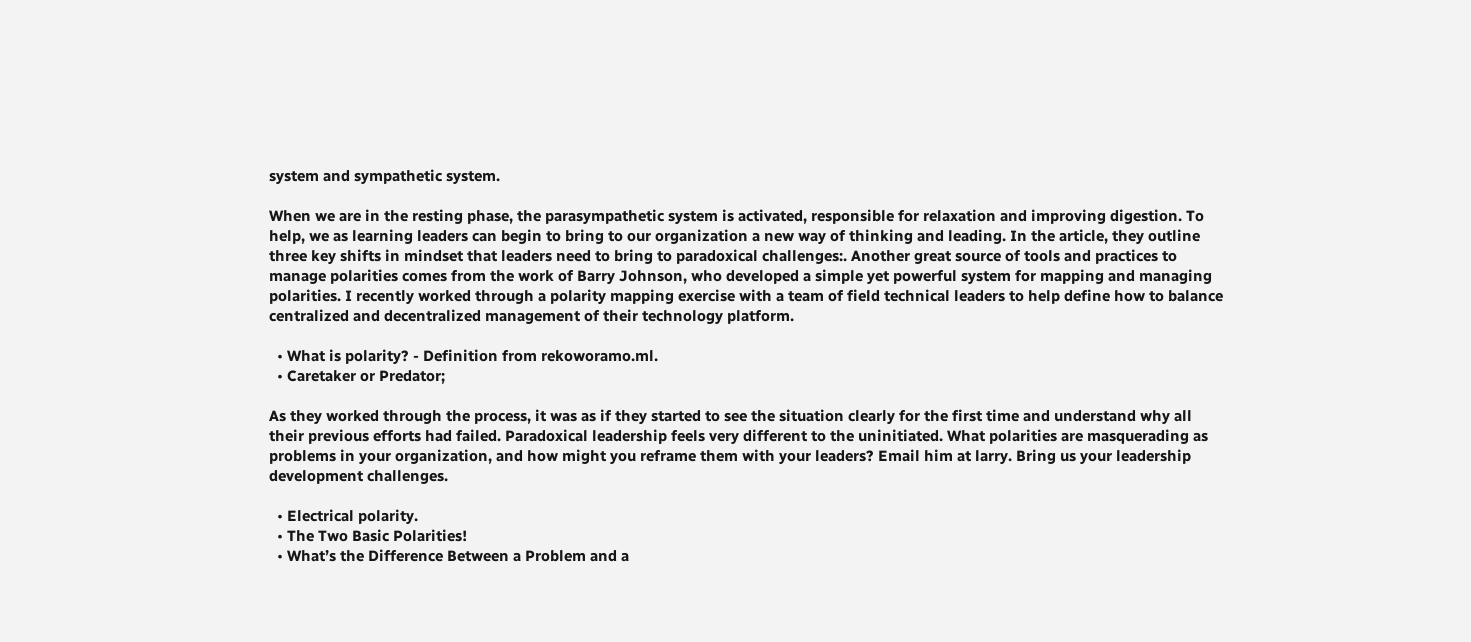system and sympathetic system.

When we are in the resting phase, the parasympathetic system is activated, responsible for relaxation and improving digestion. To help, we as learning leaders can begin to bring to our organization a new way of thinking and leading. In the article, they outline three key shifts in mindset that leaders need to bring to paradoxical challenges:. Another great source of tools and practices to manage polarities comes from the work of Barry Johnson, who developed a simple yet powerful system for mapping and managing polarities. I recently worked through a polarity mapping exercise with a team of field technical leaders to help define how to balance centralized and decentralized management of their technology platform.

  • What is polarity? - Definition from rekoworamo.ml.
  • Caretaker or Predator;

As they worked through the process, it was as if they started to see the situation clearly for the first time and understand why all their previous efforts had failed. Paradoxical leadership feels very different to the uninitiated. What polarities are masquerading as problems in your organization, and how might you reframe them with your leaders? Email him at larry. Bring us your leadership development challenges.

  • Electrical polarity.
  • The Two Basic Polarities!
  • What’s the Difference Between a Problem and a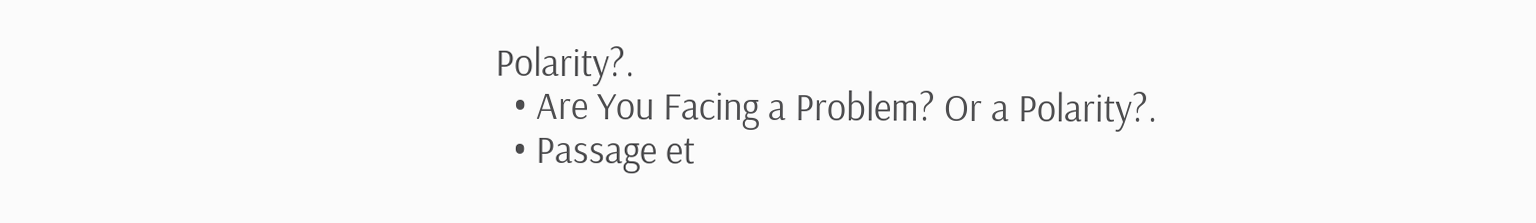Polarity?.
  • Are You Facing a Problem? Or a Polarity?.
  • Passage et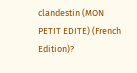clandestin (MON PETIT EDITE) (French Edition)?